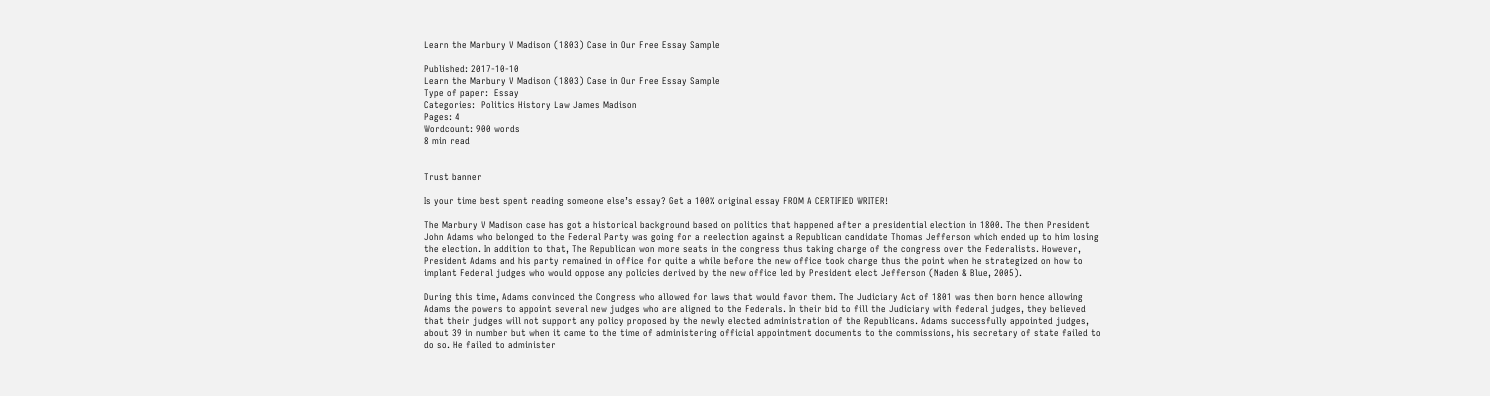Learn the Marbury V Madison (1803) Case in Our Free Essay Sample

Published: 2017-10-10
Learn the Marbury V Madison (1803) Case in Our Free Essay Sample
Type of paper:  Essay
Categories:  Politics History Law James Madison
Pages: 4
Wordcount: 900 words
8 min read


Trust banner

Is your time best spent reading someone else’s essay? Get a 100% original essay FROM A CERTIFIED WRITER!

The Marbury V Madison case has got a historical background based on politics that happened after a presidential election in 1800. The then President John Adams who belonged to the Federal Party was going for a reelection against a Republican candidate Thomas Jefferson which ended up to him losing the election. In addition to that, The Republican won more seats in the congress thus taking charge of the congress over the Federalists. However, President Adams and his party remained in office for quite a while before the new office took charge thus the point when he strategized on how to implant Federal judges who would oppose any policies derived by the new office led by President elect Jefferson (Naden & Blue, 2005).

During this time, Adams convinced the Congress who allowed for laws that would favor them. The Judiciary Act of 1801 was then born hence allowing Adams the powers to appoint several new judges who are aligned to the Federals. In their bid to fill the Judiciary with federal judges, they believed that their judges will not support any policy proposed by the newly elected administration of the Republicans. Adams successfully appointed judges, about 39 in number but when it came to the time of administering official appointment documents to the commissions, his secretary of state failed to do so. He failed to administer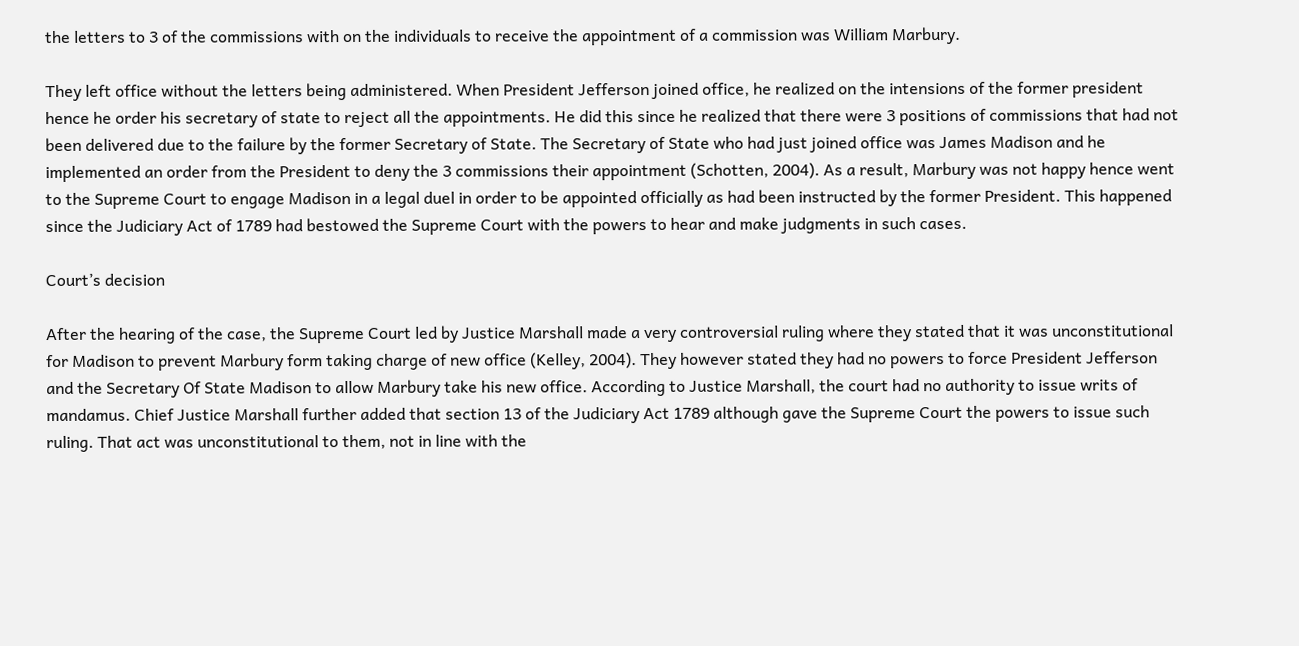the letters to 3 of the commissions with on the individuals to receive the appointment of a commission was William Marbury.

They left office without the letters being administered. When President Jefferson joined office, he realized on the intensions of the former president hence he order his secretary of state to reject all the appointments. He did this since he realized that there were 3 positions of commissions that had not been delivered due to the failure by the former Secretary of State. The Secretary of State who had just joined office was James Madison and he implemented an order from the President to deny the 3 commissions their appointment (Schotten, 2004). As a result, Marbury was not happy hence went to the Supreme Court to engage Madison in a legal duel in order to be appointed officially as had been instructed by the former President. This happened since the Judiciary Act of 1789 had bestowed the Supreme Court with the powers to hear and make judgments in such cases.

Court’s decision

After the hearing of the case, the Supreme Court led by Justice Marshall made a very controversial ruling where they stated that it was unconstitutional for Madison to prevent Marbury form taking charge of new office (Kelley, 2004). They however stated they had no powers to force President Jefferson and the Secretary Of State Madison to allow Marbury take his new office. According to Justice Marshall, the court had no authority to issue writs of mandamus. Chief Justice Marshall further added that section 13 of the Judiciary Act 1789 although gave the Supreme Court the powers to issue such ruling. That act was unconstitutional to them, not in line with the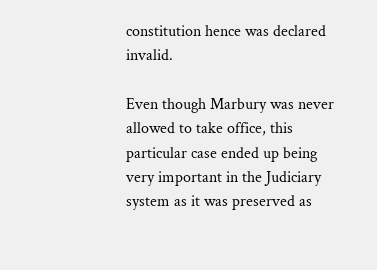constitution hence was declared invalid.

Even though Marbury was never allowed to take office, this particular case ended up being very important in the Judiciary system as it was preserved as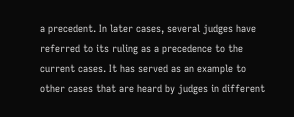a precedent. In later cases, several judges have referred to its ruling as a precedence to the current cases. It has served as an example to other cases that are heard by judges in different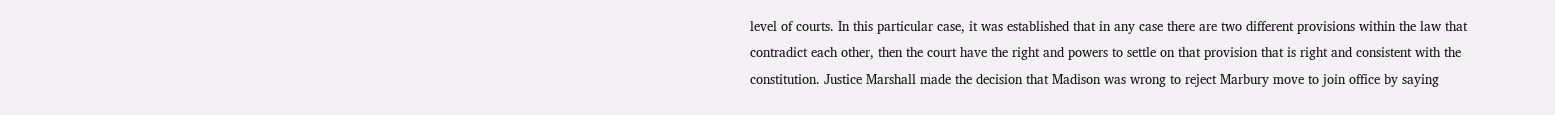level of courts. In this particular case, it was established that in any case there are two different provisions within the law that contradict each other, then the court have the right and powers to settle on that provision that is right and consistent with the constitution. Justice Marshall made the decision that Madison was wrong to reject Marbury move to join office by saying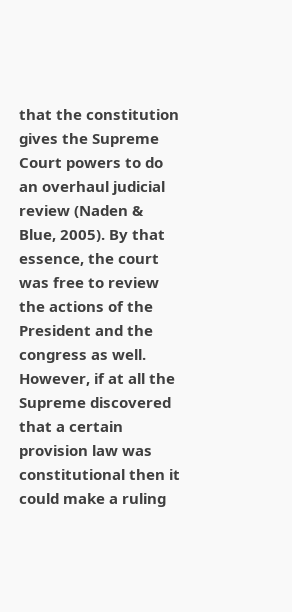that the constitution gives the Supreme Court powers to do an overhaul judicial review (Naden & Blue, 2005). By that essence, the court was free to review the actions of the President and the congress as well. However, if at all the Supreme discovered that a certain provision law was constitutional then it could make a ruling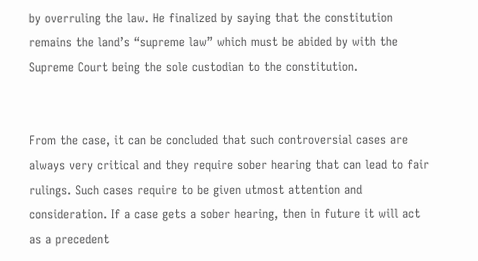by overruling the law. He finalized by saying that the constitution remains the land’s “supreme law” which must be abided by with the Supreme Court being the sole custodian to the constitution.


From the case, it can be concluded that such controversial cases are always very critical and they require sober hearing that can lead to fair rulings. Such cases require to be given utmost attention and consideration. If a case gets a sober hearing, then in future it will act as a precedent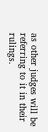as other judges will be referring to it in their rulings.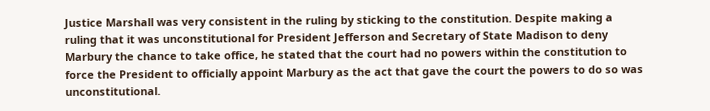Justice Marshall was very consistent in the ruling by sticking to the constitution. Despite making a ruling that it was unconstitutional for President Jefferson and Secretary of State Madison to deny Marbury the chance to take office, he stated that the court had no powers within the constitution to force the President to officially appoint Marbury as the act that gave the court the powers to do so was unconstitutional.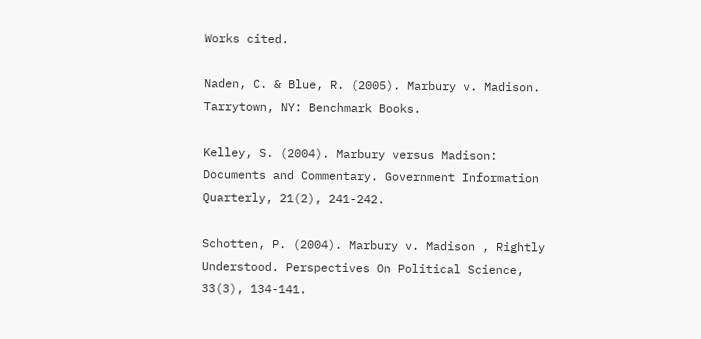Works cited.

Naden, C. & Blue, R. (2005). Marbury v. Madison. Tarrytown, NY: Benchmark Books.

Kelley, S. (2004). Marbury versus Madison: Documents and Commentary. Government Information Quarterly, 21(2), 241-242.

Schotten, P. (2004). Marbury v. Madison , Rightly Understood. Perspectives On Political Science, 33(3), 134-141.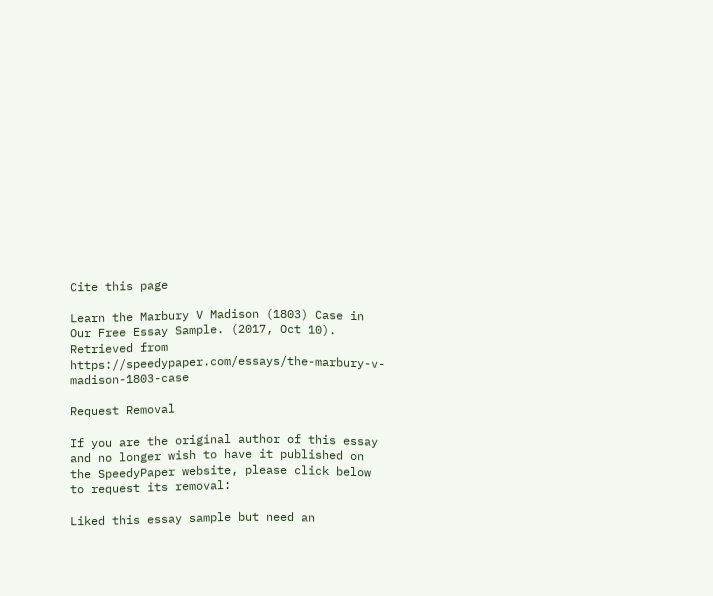Cite this page

Learn the Marbury V Madison (1803) Case in Our Free Essay Sample. (2017, Oct 10). Retrieved from https://speedypaper.com/essays/the-marbury-v-madison-1803-case

Request Removal

If you are the original author of this essay and no longer wish to have it published on the SpeedyPaper website, please click below to request its removal:

Liked this essay sample but need an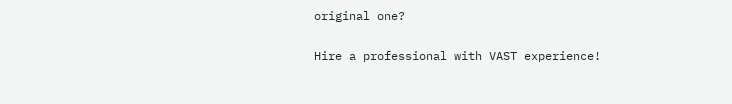original one?

Hire a professional with VAST experience!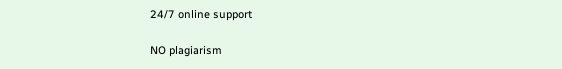24/7 online support

NO plagiarism